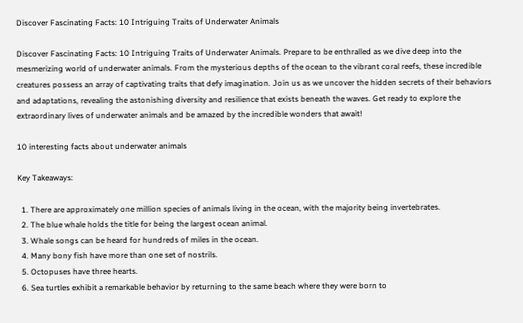Discover Fascinating Facts: 10 Intriguing Traits of Underwater Animals

Discover Fascinating Facts: 10 Intriguing Traits of Underwater Animals. Prepare to be enthralled as we dive deep into the mesmerizing world of underwater animals. From the mysterious depths of the ocean to the vibrant coral reefs, these incredible creatures possess an array of captivating traits that defy imagination. Join us as we uncover the hidden secrets of their behaviors and adaptations, revealing the astonishing diversity and resilience that exists beneath the waves. Get ready to explore the extraordinary lives of underwater animals and be amazed by the incredible wonders that await!

10 interesting facts about underwater animals

Key Takeaways:

  1. There are approximately one million species of animals living in the ocean, with the majority being invertebrates.
  2. The blue whale holds the title for being the largest ocean animal.
  3. Whale songs can be heard for hundreds of miles in the ocean.
  4. Many bony fish have more than one set of nostrils.
  5. Octopuses have three hearts.
  6. Sea turtles exhibit a remarkable behavior by returning to the same beach where they were born to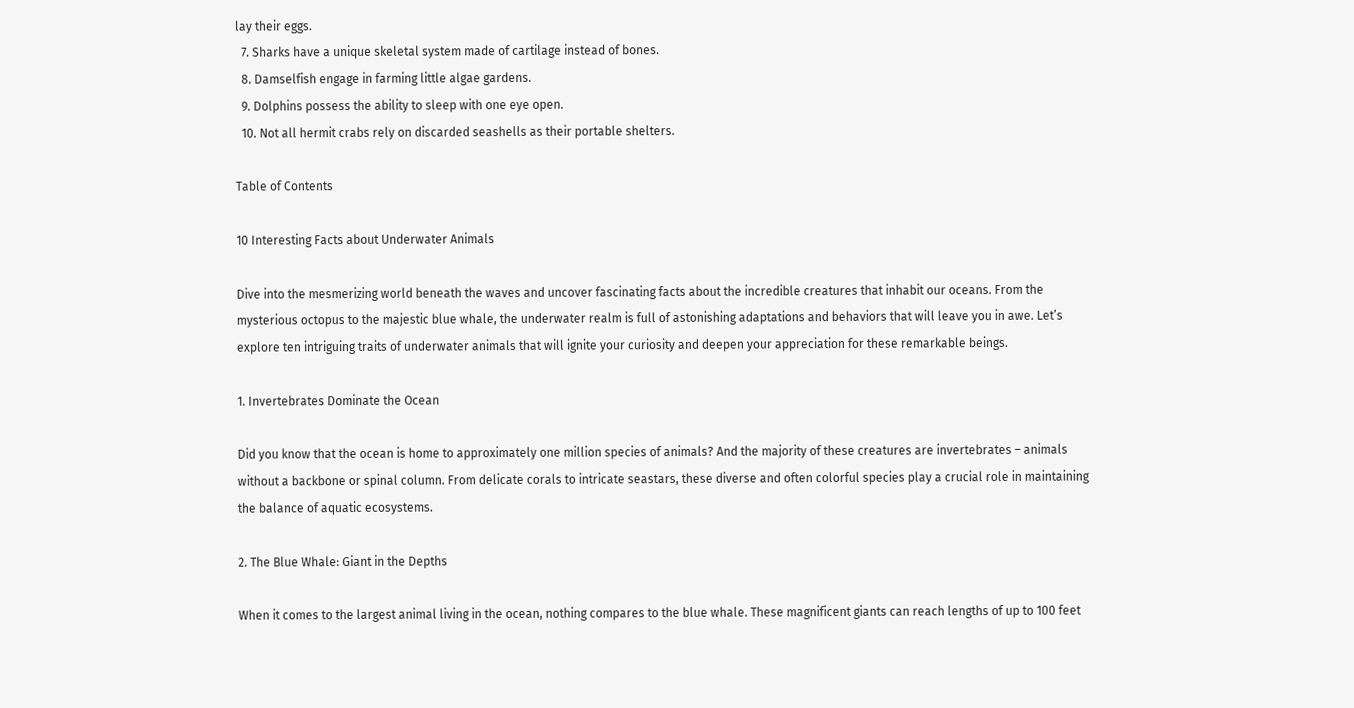lay their eggs.
  7. Sharks have a unique skeletal system made of cartilage instead of bones.
  8. Damselfish engage in farming little algae gardens.
  9. Dolphins possess the ability to sleep with one eye open.
  10. Not all hermit crabs rely on discarded seashells as their portable shelters.

Table of Contents

10 Interesting Facts about Underwater Animals

Dive into the mesmerizing world beneath the waves and uncover fascinating facts about the incredible creatures that inhabit our oceans. From the mysterious octopus to the majestic blue whale, the underwater realm is full of astonishing adaptations and behaviors that will leave you in awe. Let’s explore ten intriguing traits of underwater animals that will ignite your curiosity and deepen your appreciation for these remarkable beings.

1. Invertebrates Dominate the Ocean

Did you know that the ocean is home to approximately one million species of animals? And the majority of these creatures are invertebrates – animals without a backbone or spinal column. From delicate corals to intricate seastars, these diverse and often colorful species play a crucial role in maintaining the balance of aquatic ecosystems.

2. The Blue Whale: Giant in the Depths

When it comes to the largest animal living in the ocean, nothing compares to the blue whale. These magnificent giants can reach lengths of up to 100 feet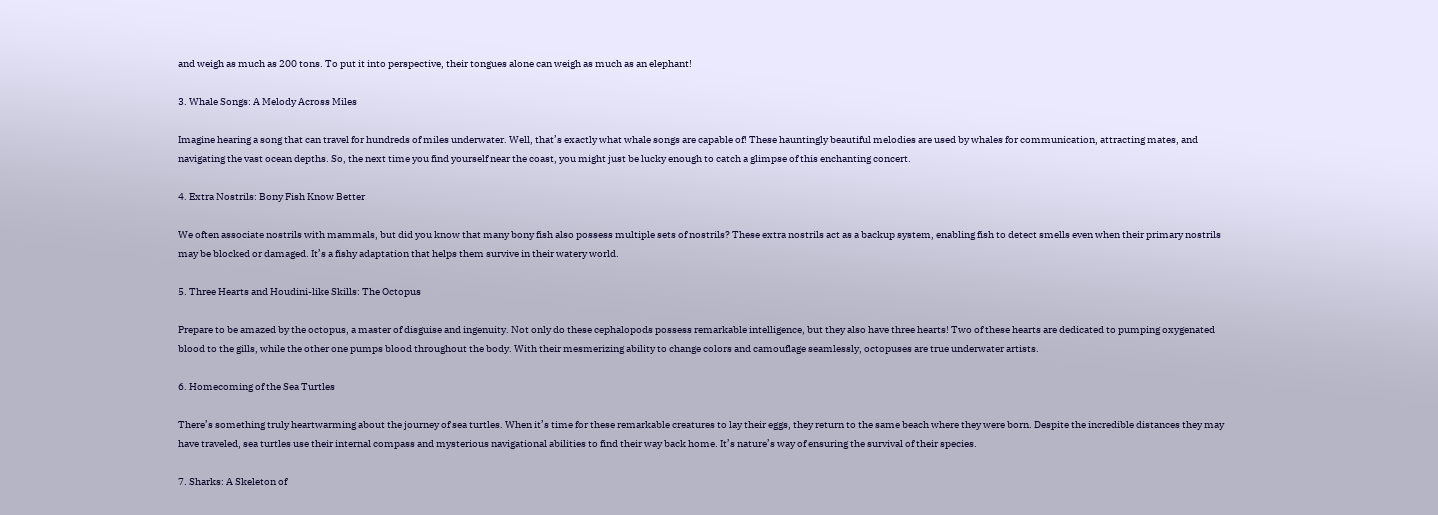and weigh as much as 200 tons. To put it into perspective, their tongues alone can weigh as much as an elephant!

3. Whale Songs: A Melody Across Miles

Imagine hearing a song that can travel for hundreds of miles underwater. Well, that’s exactly what whale songs are capable of! These hauntingly beautiful melodies are used by whales for communication, attracting mates, and navigating the vast ocean depths. So, the next time you find yourself near the coast, you might just be lucky enough to catch a glimpse of this enchanting concert.

4. Extra Nostrils: Bony Fish Know Better

We often associate nostrils with mammals, but did you know that many bony fish also possess multiple sets of nostrils? These extra nostrils act as a backup system, enabling fish to detect smells even when their primary nostrils may be blocked or damaged. It’s a fishy adaptation that helps them survive in their watery world.

5. Three Hearts and Houdini-like Skills: The Octopus

Prepare to be amazed by the octopus, a master of disguise and ingenuity. Not only do these cephalopods possess remarkable intelligence, but they also have three hearts! Two of these hearts are dedicated to pumping oxygenated blood to the gills, while the other one pumps blood throughout the body. With their mesmerizing ability to change colors and camouflage seamlessly, octopuses are true underwater artists.

6. Homecoming of the Sea Turtles

There’s something truly heartwarming about the journey of sea turtles. When it’s time for these remarkable creatures to lay their eggs, they return to the same beach where they were born. Despite the incredible distances they may have traveled, sea turtles use their internal compass and mysterious navigational abilities to find their way back home. It’s nature’s way of ensuring the survival of their species.

7. Sharks: A Skeleton of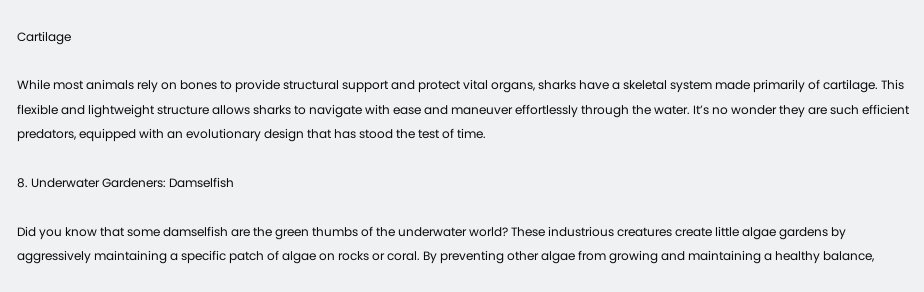Cartilage

While most animals rely on bones to provide structural support and protect vital organs, sharks have a skeletal system made primarily of cartilage. This flexible and lightweight structure allows sharks to navigate with ease and maneuver effortlessly through the water. It’s no wonder they are such efficient predators, equipped with an evolutionary design that has stood the test of time.

8. Underwater Gardeners: Damselfish

Did you know that some damselfish are the green thumbs of the underwater world? These industrious creatures create little algae gardens by aggressively maintaining a specific patch of algae on rocks or coral. By preventing other algae from growing and maintaining a healthy balance,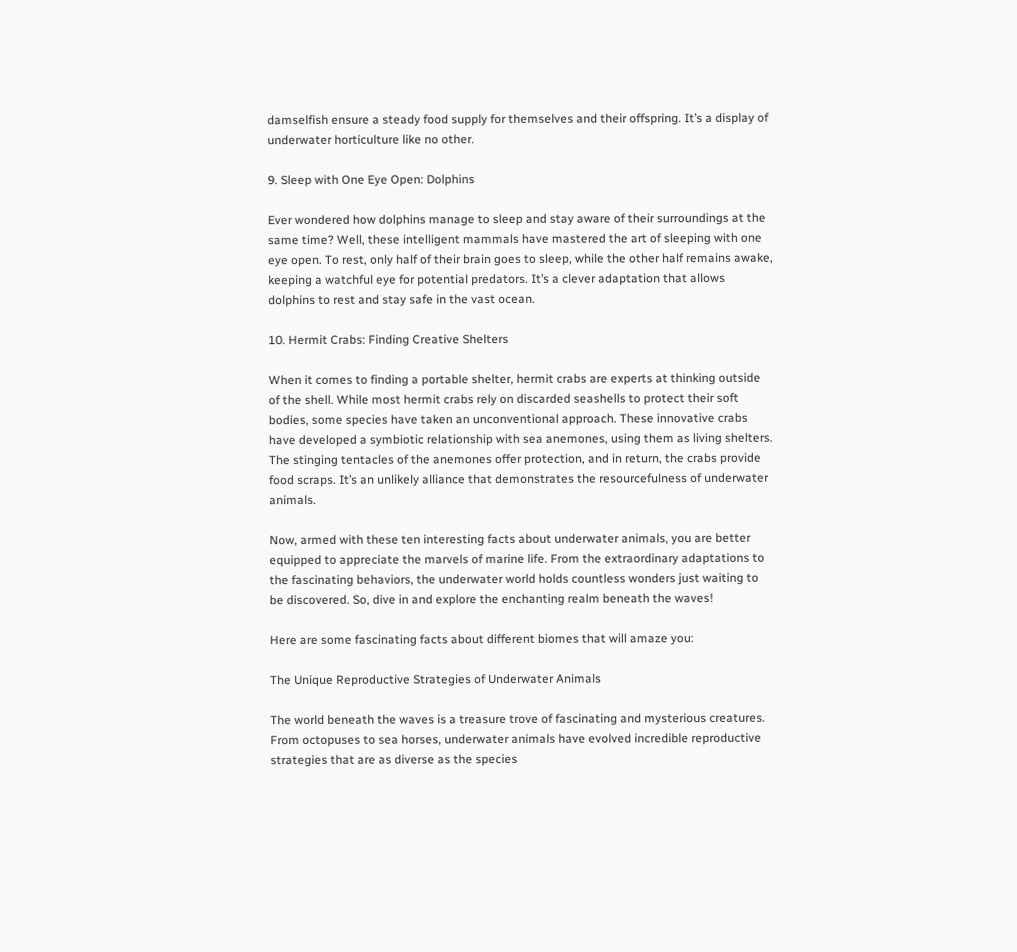damselfish ensure a steady food supply for themselves and their offspring. It’s a display of underwater horticulture like no other.

9. Sleep with One Eye Open: Dolphins

Ever wondered how dolphins manage to sleep and stay aware of their surroundings at the same time? Well, these intelligent mammals have mastered the art of sleeping with one eye open. To rest, only half of their brain goes to sleep, while the other half remains awake, keeping a watchful eye for potential predators. It’s a clever adaptation that allows dolphins to rest and stay safe in the vast ocean.

10. Hermit Crabs: Finding Creative Shelters

When it comes to finding a portable shelter, hermit crabs are experts at thinking outside of the shell. While most hermit crabs rely on discarded seashells to protect their soft bodies, some species have taken an unconventional approach. These innovative crabs have developed a symbiotic relationship with sea anemones, using them as living shelters. The stinging tentacles of the anemones offer protection, and in return, the crabs provide food scraps. It’s an unlikely alliance that demonstrates the resourcefulness of underwater animals.

Now, armed with these ten interesting facts about underwater animals, you are better equipped to appreciate the marvels of marine life. From the extraordinary adaptations to the fascinating behaviors, the underwater world holds countless wonders just waiting to be discovered. So, dive in and explore the enchanting realm beneath the waves!

Here are some fascinating facts about different biomes that will amaze you:

The Unique Reproductive Strategies of Underwater Animals

The world beneath the waves is a treasure trove of fascinating and mysterious creatures. From octopuses to sea horses, underwater animals have evolved incredible reproductive strategies that are as diverse as the species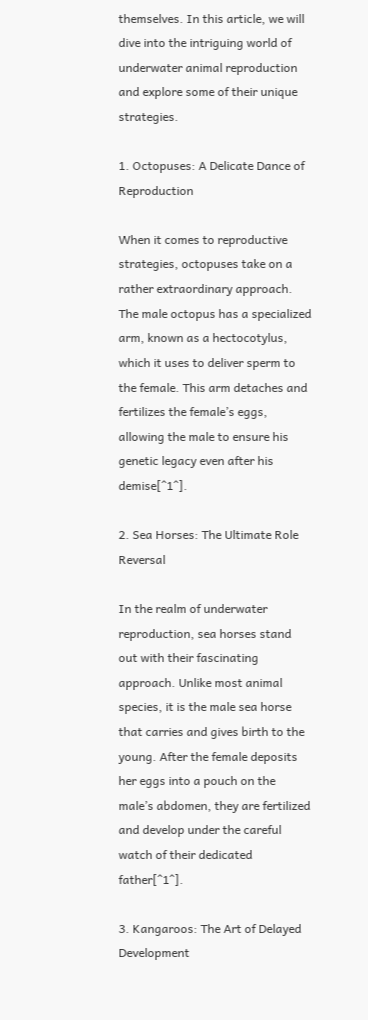themselves. In this article, we will dive into the intriguing world of underwater animal reproduction and explore some of their unique strategies.

1. Octopuses: A Delicate Dance of Reproduction

When it comes to reproductive strategies, octopuses take on a rather extraordinary approach. The male octopus has a specialized arm, known as a hectocotylus, which it uses to deliver sperm to the female. This arm detaches and fertilizes the female’s eggs, allowing the male to ensure his genetic legacy even after his demise[^1^].

2. Sea Horses: The Ultimate Role Reversal

In the realm of underwater reproduction, sea horses stand out with their fascinating approach. Unlike most animal species, it is the male sea horse that carries and gives birth to the young. After the female deposits her eggs into a pouch on the male’s abdomen, they are fertilized and develop under the careful watch of their dedicated father[^1^].

3. Kangaroos: The Art of Delayed Development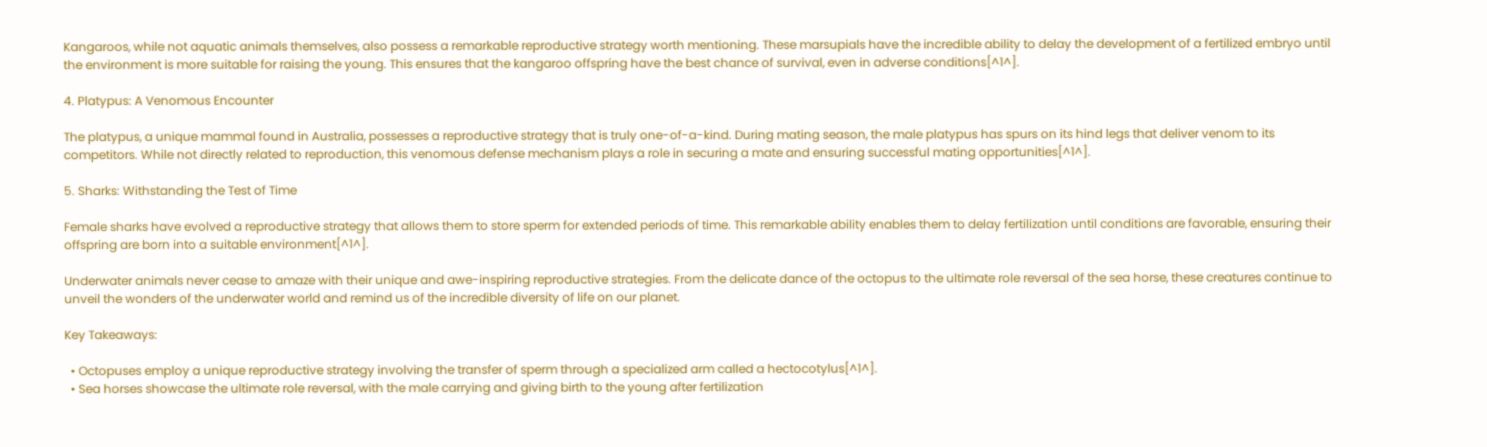Kangaroos, while not aquatic animals themselves, also possess a remarkable reproductive strategy worth mentioning. These marsupials have the incredible ability to delay the development of a fertilized embryo until the environment is more suitable for raising the young. This ensures that the kangaroo offspring have the best chance of survival, even in adverse conditions[^1^].

4. Platypus: A Venomous Encounter

The platypus, a unique mammal found in Australia, possesses a reproductive strategy that is truly one-of-a-kind. During mating season, the male platypus has spurs on its hind legs that deliver venom to its competitors. While not directly related to reproduction, this venomous defense mechanism plays a role in securing a mate and ensuring successful mating opportunities[^1^].

5. Sharks: Withstanding the Test of Time

Female sharks have evolved a reproductive strategy that allows them to store sperm for extended periods of time. This remarkable ability enables them to delay fertilization until conditions are favorable, ensuring their offspring are born into a suitable environment[^1^].

Underwater animals never cease to amaze with their unique and awe-inspiring reproductive strategies. From the delicate dance of the octopus to the ultimate role reversal of the sea horse, these creatures continue to unveil the wonders of the underwater world and remind us of the incredible diversity of life on our planet.

Key Takeaways:

  • Octopuses employ a unique reproductive strategy involving the transfer of sperm through a specialized arm called a hectocotylus[^1^].
  • Sea horses showcase the ultimate role reversal, with the male carrying and giving birth to the young after fertilization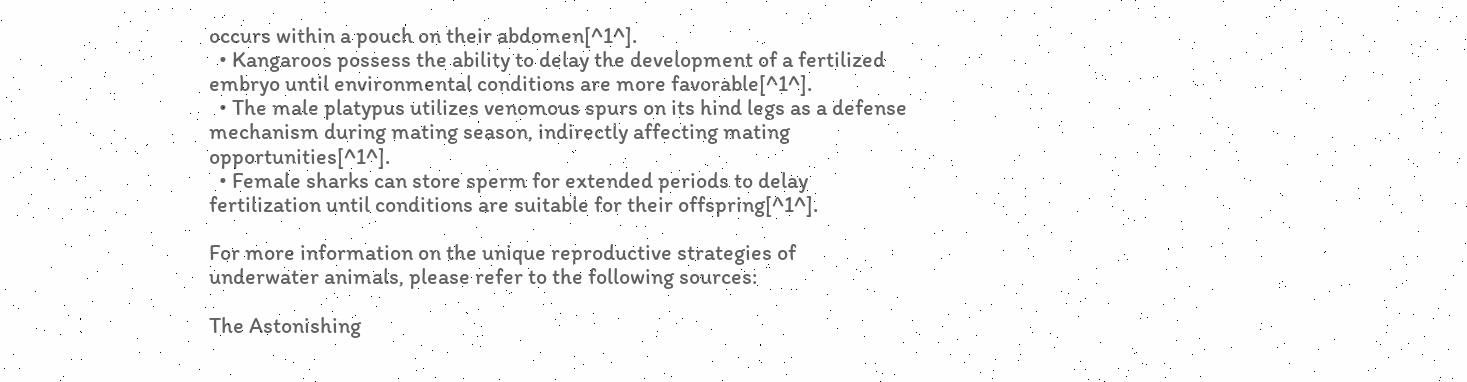occurs within a pouch on their abdomen[^1^].
  • Kangaroos possess the ability to delay the development of a fertilized embryo until environmental conditions are more favorable[^1^].
  • The male platypus utilizes venomous spurs on its hind legs as a defense mechanism during mating season, indirectly affecting mating opportunities[^1^].
  • Female sharks can store sperm for extended periods to delay fertilization until conditions are suitable for their offspring[^1^].

For more information on the unique reproductive strategies of underwater animals, please refer to the following sources:

The Astonishing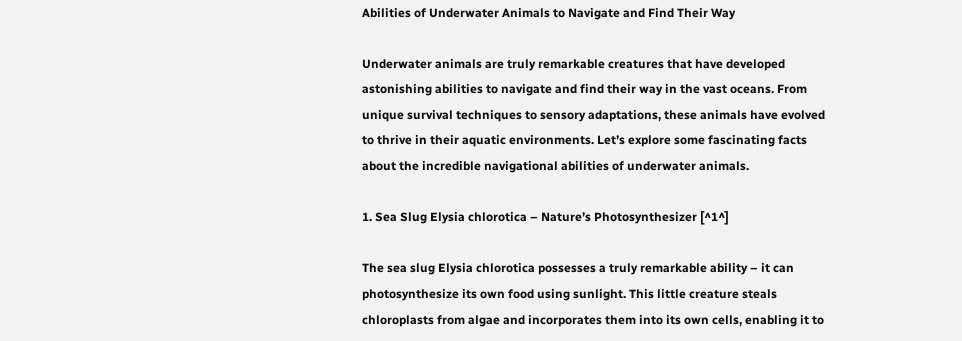Abilities of Underwater Animals to Navigate and Find Their Way

Underwater animals are truly remarkable creatures that have developed astonishing abilities to navigate and find their way in the vast oceans. From unique survival techniques to sensory adaptations, these animals have evolved to thrive in their aquatic environments. Let’s explore some fascinating facts about the incredible navigational abilities of underwater animals.

1. Sea Slug Elysia chlorotica – Nature’s Photosynthesizer [^1^]

The sea slug Elysia chlorotica possesses a truly remarkable ability – it can photosynthesize its own food using sunlight. This little creature steals chloroplasts from algae and incorporates them into its own cells, enabling it to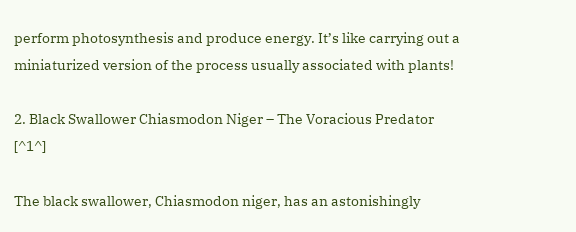perform photosynthesis and produce energy. It’s like carrying out a miniaturized version of the process usually associated with plants!

2. Black Swallower Chiasmodon Niger – The Voracious Predator [^1^]

The black swallower, Chiasmodon niger, has an astonishingly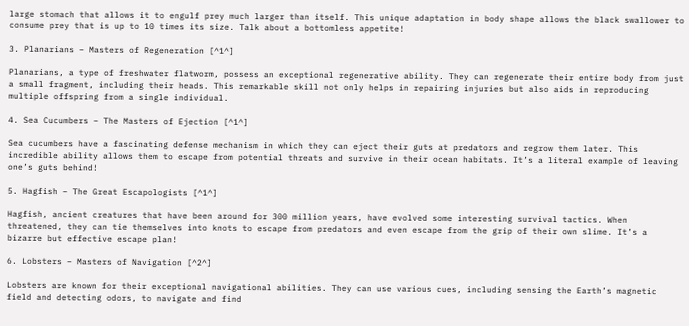large stomach that allows it to engulf prey much larger than itself. This unique adaptation in body shape allows the black swallower to consume prey that is up to 10 times its size. Talk about a bottomless appetite!

3. Planarians – Masters of Regeneration [^1^]

Planarians, a type of freshwater flatworm, possess an exceptional regenerative ability. They can regenerate their entire body from just a small fragment, including their heads. This remarkable skill not only helps in repairing injuries but also aids in reproducing multiple offspring from a single individual.

4. Sea Cucumbers – The Masters of Ejection [^1^]

Sea cucumbers have a fascinating defense mechanism in which they can eject their guts at predators and regrow them later. This incredible ability allows them to escape from potential threats and survive in their ocean habitats. It’s a literal example of leaving one’s guts behind!

5. Hagfish – The Great Escapologists [^1^]

Hagfish, ancient creatures that have been around for 300 million years, have evolved some interesting survival tactics. When threatened, they can tie themselves into knots to escape from predators and even escape from the grip of their own slime. It’s a bizarre but effective escape plan!

6. Lobsters – Masters of Navigation [^2^]

Lobsters are known for their exceptional navigational abilities. They can use various cues, including sensing the Earth’s magnetic field and detecting odors, to navigate and find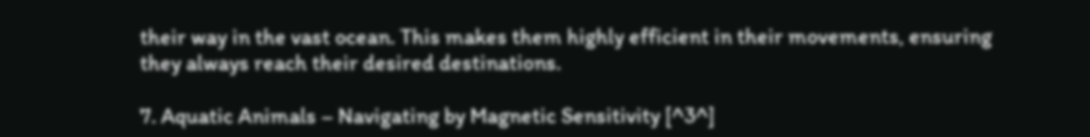their way in the vast ocean. This makes them highly efficient in their movements, ensuring they always reach their desired destinations.

7. Aquatic Animals – Navigating by Magnetic Sensitivity [^3^]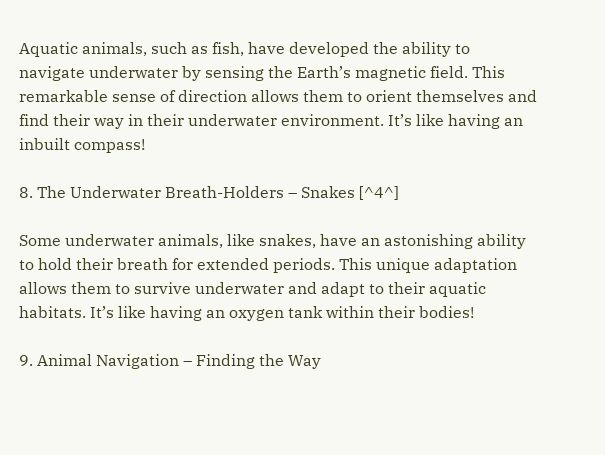Aquatic animals, such as fish, have developed the ability to navigate underwater by sensing the Earth’s magnetic field. This remarkable sense of direction allows them to orient themselves and find their way in their underwater environment. It’s like having an inbuilt compass!

8. The Underwater Breath-Holders – Snakes [^4^]

Some underwater animals, like snakes, have an astonishing ability to hold their breath for extended periods. This unique adaptation allows them to survive underwater and adapt to their aquatic habitats. It’s like having an oxygen tank within their bodies!

9. Animal Navigation – Finding the Way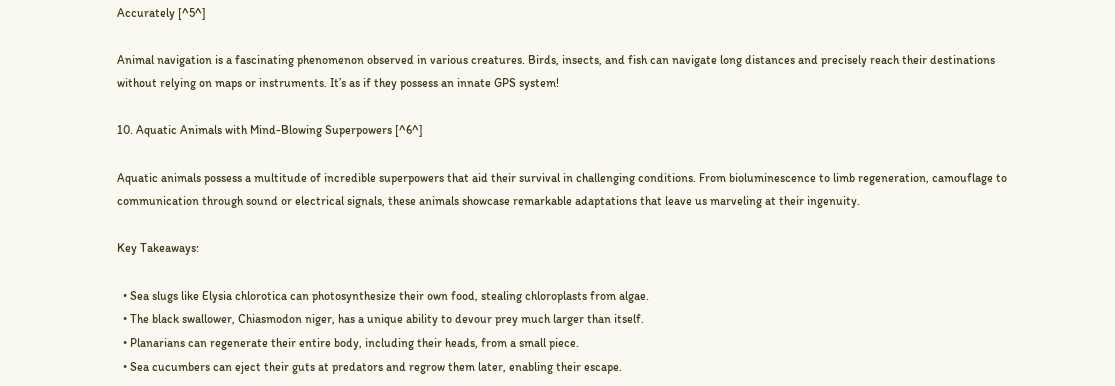Accurately [^5^]

Animal navigation is a fascinating phenomenon observed in various creatures. Birds, insects, and fish can navigate long distances and precisely reach their destinations without relying on maps or instruments. It’s as if they possess an innate GPS system!

10. Aquatic Animals with Mind-Blowing Superpowers [^6^]

Aquatic animals possess a multitude of incredible superpowers that aid their survival in challenging conditions. From bioluminescence to limb regeneration, camouflage to communication through sound or electrical signals, these animals showcase remarkable adaptations that leave us marveling at their ingenuity.

Key Takeaways:

  • Sea slugs like Elysia chlorotica can photosynthesize their own food, stealing chloroplasts from algae.
  • The black swallower, Chiasmodon niger, has a unique ability to devour prey much larger than itself.
  • Planarians can regenerate their entire body, including their heads, from a small piece.
  • Sea cucumbers can eject their guts at predators and regrow them later, enabling their escape.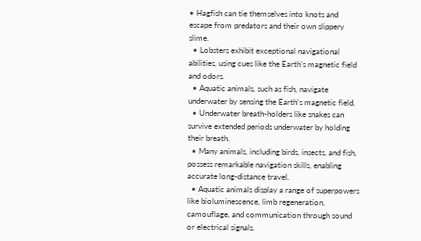• Hagfish can tie themselves into knots and escape from predators and their own slippery slime.
  • Lobsters exhibit exceptional navigational abilities, using cues like the Earth’s magnetic field and odors.
  • Aquatic animals, such as fish, navigate underwater by sensing the Earth’s magnetic field.
  • Underwater breath-holders like snakes can survive extended periods underwater by holding their breath.
  • Many animals, including birds, insects, and fish, possess remarkable navigation skills, enabling accurate long-distance travel.
  • Aquatic animals display a range of superpowers like bioluminescence, limb regeneration, camouflage, and communication through sound or electrical signals.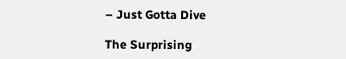– Just Gotta Dive

The Surprising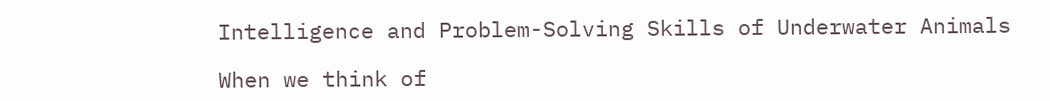Intelligence and Problem-Solving Skills of Underwater Animals

When we think of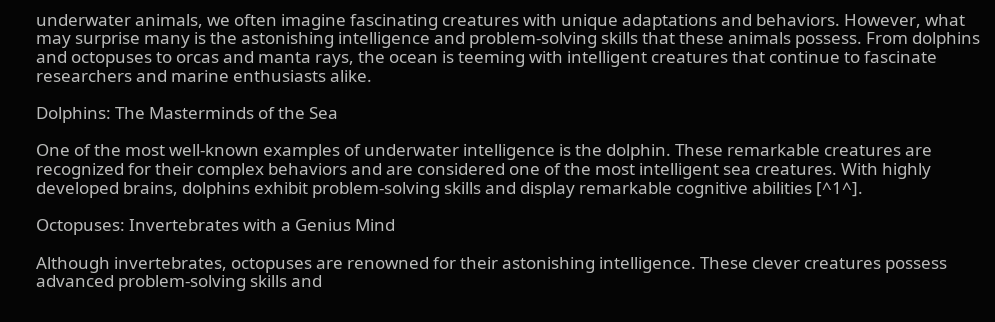underwater animals, we often imagine fascinating creatures with unique adaptations and behaviors. However, what may surprise many is the astonishing intelligence and problem-solving skills that these animals possess. From dolphins and octopuses to orcas and manta rays, the ocean is teeming with intelligent creatures that continue to fascinate researchers and marine enthusiasts alike.

Dolphins: The Masterminds of the Sea

One of the most well-known examples of underwater intelligence is the dolphin. These remarkable creatures are recognized for their complex behaviors and are considered one of the most intelligent sea creatures. With highly developed brains, dolphins exhibit problem-solving skills and display remarkable cognitive abilities [^1^].

Octopuses: Invertebrates with a Genius Mind

Although invertebrates, octopuses are renowned for their astonishing intelligence. These clever creatures possess advanced problem-solving skills and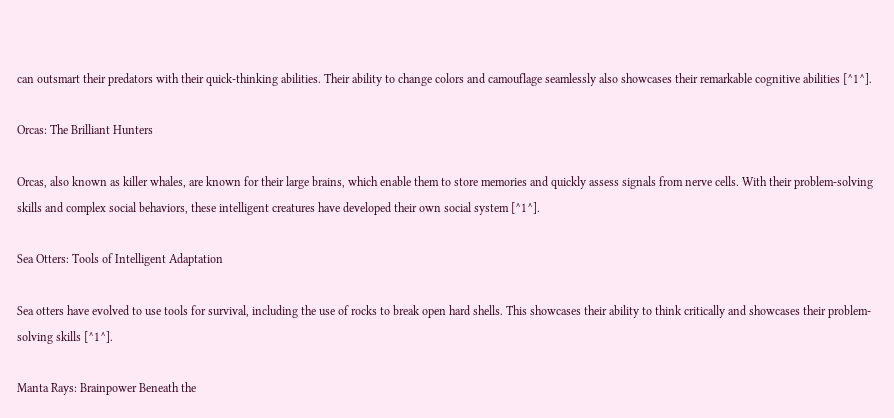can outsmart their predators with their quick-thinking abilities. Their ability to change colors and camouflage seamlessly also showcases their remarkable cognitive abilities [^1^].

Orcas: The Brilliant Hunters

Orcas, also known as killer whales, are known for their large brains, which enable them to store memories and quickly assess signals from nerve cells. With their problem-solving skills and complex social behaviors, these intelligent creatures have developed their own social system [^1^].

Sea Otters: Tools of Intelligent Adaptation

Sea otters have evolved to use tools for survival, including the use of rocks to break open hard shells. This showcases their ability to think critically and showcases their problem-solving skills [^1^].

Manta Rays: Brainpower Beneath the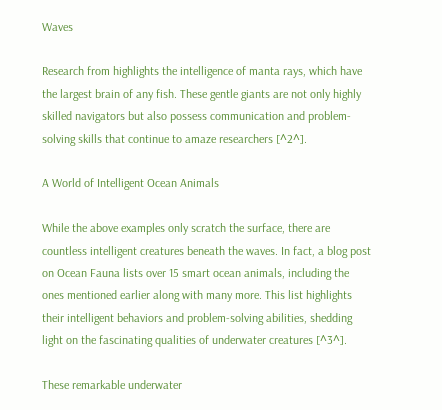Waves

Research from highlights the intelligence of manta rays, which have the largest brain of any fish. These gentle giants are not only highly skilled navigators but also possess communication and problem-solving skills that continue to amaze researchers [^2^].

A World of Intelligent Ocean Animals

While the above examples only scratch the surface, there are countless intelligent creatures beneath the waves. In fact, a blog post on Ocean Fauna lists over 15 smart ocean animals, including the ones mentioned earlier along with many more. This list highlights their intelligent behaviors and problem-solving abilities, shedding light on the fascinating qualities of underwater creatures [^3^].

These remarkable underwater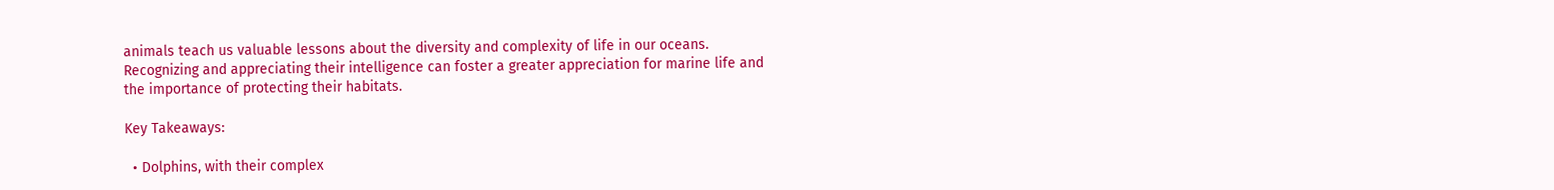animals teach us valuable lessons about the diversity and complexity of life in our oceans. Recognizing and appreciating their intelligence can foster a greater appreciation for marine life and the importance of protecting their habitats.

Key Takeaways:

  • Dolphins, with their complex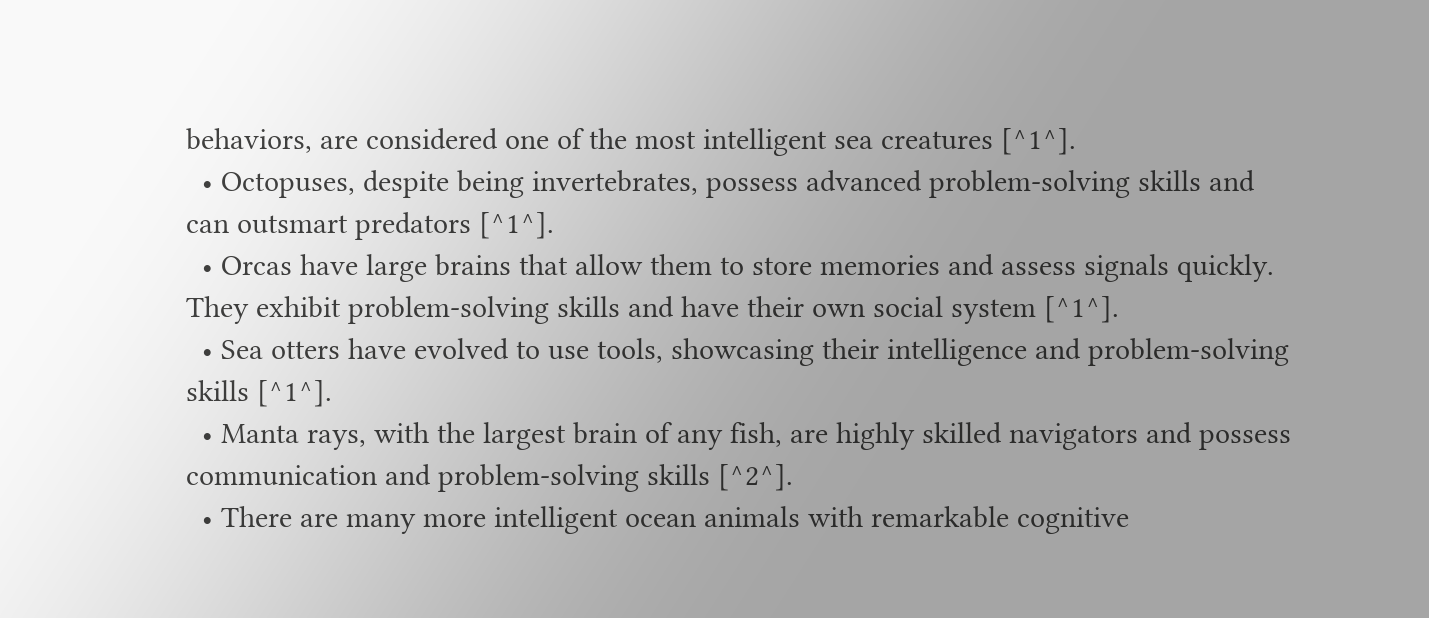behaviors, are considered one of the most intelligent sea creatures [^1^].
  • Octopuses, despite being invertebrates, possess advanced problem-solving skills and can outsmart predators [^1^].
  • Orcas have large brains that allow them to store memories and assess signals quickly. They exhibit problem-solving skills and have their own social system [^1^].
  • Sea otters have evolved to use tools, showcasing their intelligence and problem-solving skills [^1^].
  • Manta rays, with the largest brain of any fish, are highly skilled navigators and possess communication and problem-solving skills [^2^].
  • There are many more intelligent ocean animals with remarkable cognitive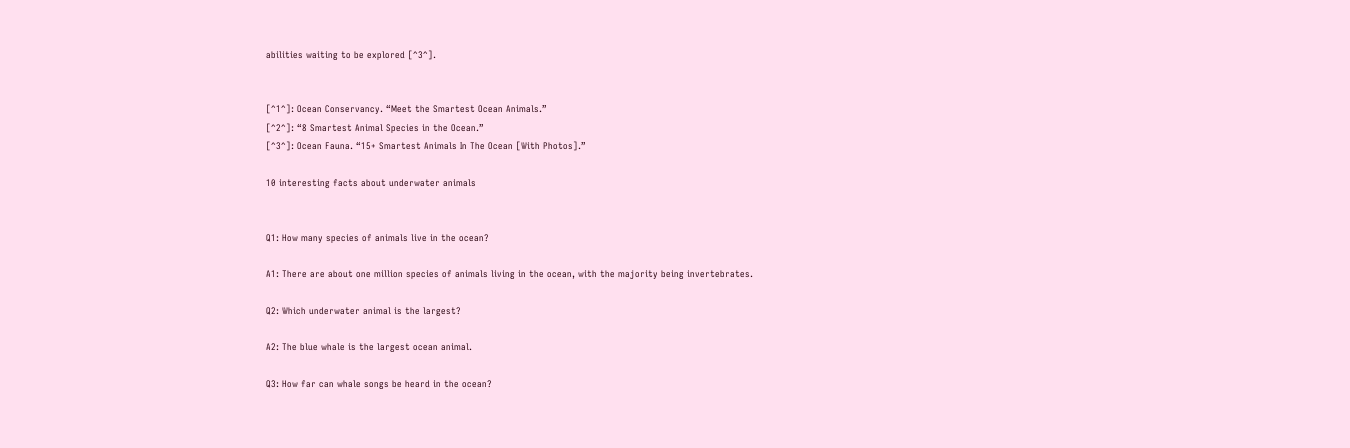abilities waiting to be explored [^3^].


[^1^]: Ocean Conservancy. “Meet the Smartest Ocean Animals.”
[^2^]: “8 Smartest Animal Species in the Ocean.”
[^3^]: Ocean Fauna. “15+ Smartest Animals In The Ocean [With Photos].”

10 interesting facts about underwater animals


Q1: How many species of animals live in the ocean?

A1: There are about one million species of animals living in the ocean, with the majority being invertebrates.

Q2: Which underwater animal is the largest?

A2: The blue whale is the largest ocean animal.

Q3: How far can whale songs be heard in the ocean?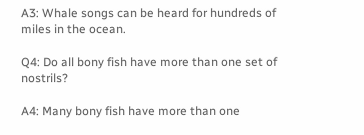A3: Whale songs can be heard for hundreds of miles in the ocean.

Q4: Do all bony fish have more than one set of nostrils?

A4: Many bony fish have more than one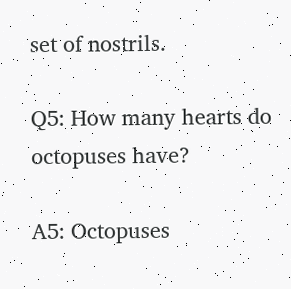set of nostrils.

Q5: How many hearts do octopuses have?

A5: Octopuses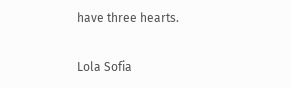have three hearts.

Lola Sofia